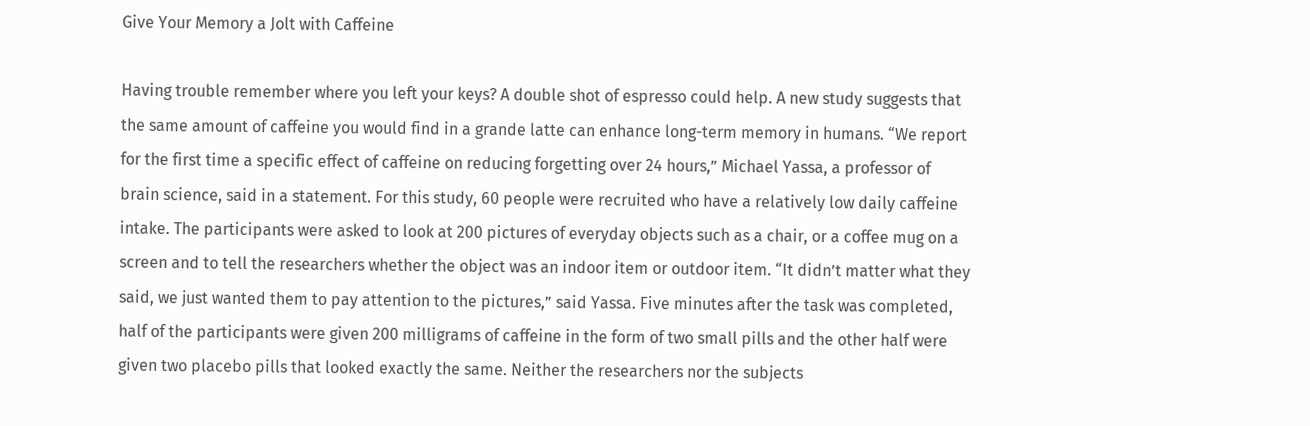Give Your Memory a Jolt with Caffeine

Having trouble remember where you left your keys? A double shot of espresso could help. A new study suggests that the same amount of caffeine you would find in a grande latte can enhance long-term memory in humans. “We report for the first time a specific effect of caffeine on reducing forgetting over 24 hours,” Michael Yassa, a professor of brain science, said in a statement. For this study, 60 people were recruited who have a relatively low daily caffeine intake. The participants were asked to look at 200 pictures of everyday objects such as a chair, or a coffee mug on a screen and to tell the researchers whether the object was an indoor item or outdoor item. “It didn’t matter what they said, we just wanted them to pay attention to the pictures,” said Yassa. Five minutes after the task was completed, half of the participants were given 200 milligrams of caffeine in the form of two small pills and the other half were given two placebo pills that looked exactly the same. Neither the researchers nor the subjects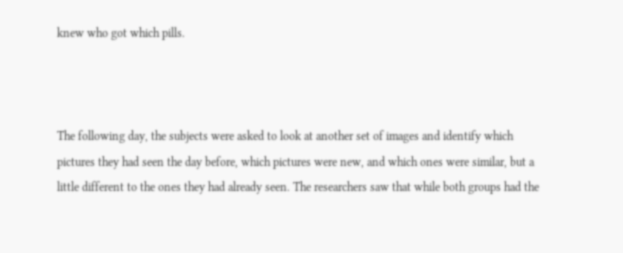knew who got which pills.



The following day, the subjects were asked to look at another set of images and identify which pictures they had seen the day before, which pictures were new, and which ones were similar, but a little different to the ones they had already seen. The researchers saw that while both groups had the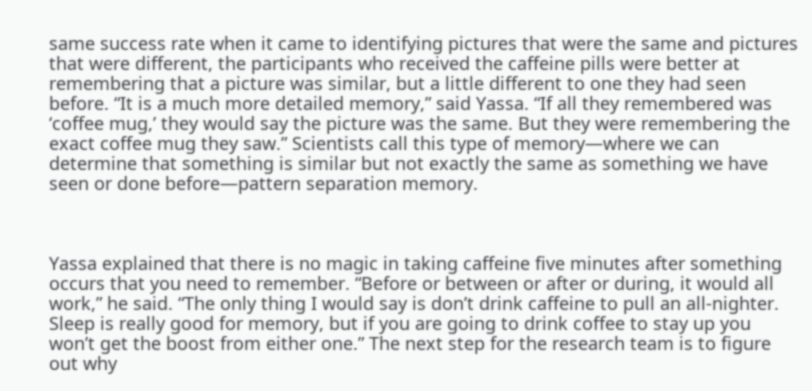same success rate when it came to identifying pictures that were the same and pictures that were different, the participants who received the caffeine pills were better at remembering that a picture was similar, but a little different to one they had seen before. “It is a much more detailed memory,” said Yassa. “If all they remembered was ‘coffee mug,’ they would say the picture was the same. But they were remembering the exact coffee mug they saw.” Scientists call this type of memory—where we can determine that something is similar but not exactly the same as something we have seen or done before—pattern separation memory.



Yassa explained that there is no magic in taking caffeine five minutes after something occurs that you need to remember. “Before or between or after or during, it would all work,” he said. “The only thing I would say is don’t drink caffeine to pull an all-nighter. Sleep is really good for memory, but if you are going to drink coffee to stay up you won’t get the boost from either one.” The next step for the research team is to figure out why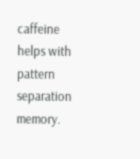caffeine helps with pattern separation memory.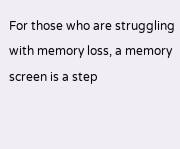For those who are struggling with memory loss, a memory screen is a step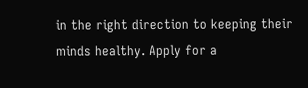in the right direction to keeping their minds healthy. Apply for a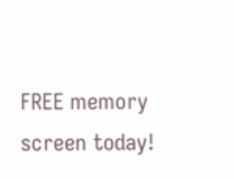FREE memory screen today!